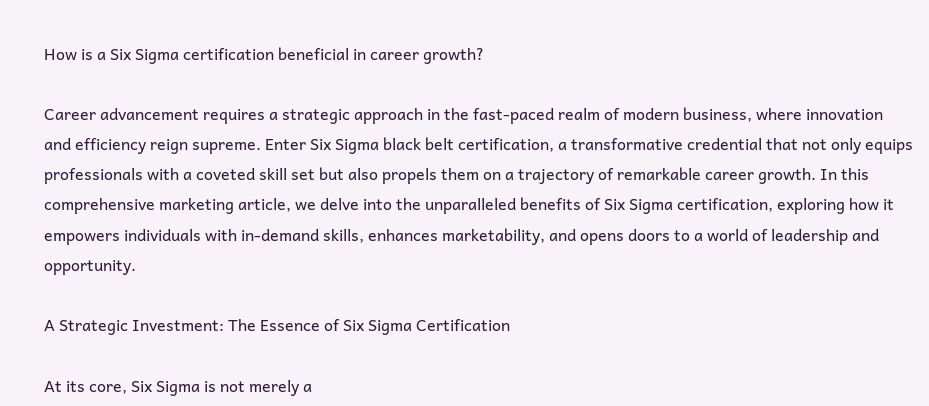How is a Six Sigma certification beneficial in career growth?

Career advancement requires a strategic approach in the fast-paced realm of modern business, where innovation and efficiency reign supreme. Enter Six Sigma black belt certification, a transformative credential that not only equips professionals with a coveted skill set but also propels them on a trajectory of remarkable career growth. In this comprehensive marketing article, we delve into the unparalleled benefits of Six Sigma certification, exploring how it empowers individuals with in-demand skills, enhances marketability, and opens doors to a world of leadership and opportunity.

A Strategic Investment: The Essence of Six Sigma Certification

At its core, Six Sigma is not merely a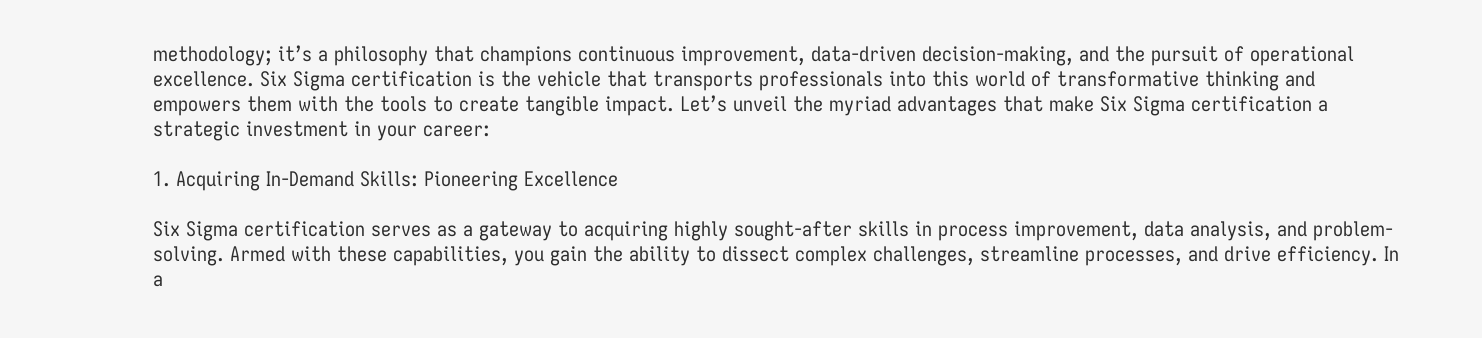methodology; it’s a philosophy that champions continuous improvement, data-driven decision-making, and the pursuit of operational excellence. Six Sigma certification is the vehicle that transports professionals into this world of transformative thinking and empowers them with the tools to create tangible impact. Let’s unveil the myriad advantages that make Six Sigma certification a strategic investment in your career:

1. Acquiring In-Demand Skills: Pioneering Excellence

Six Sigma certification serves as a gateway to acquiring highly sought-after skills in process improvement, data analysis, and problem-solving. Armed with these capabilities, you gain the ability to dissect complex challenges, streamline processes, and drive efficiency. In a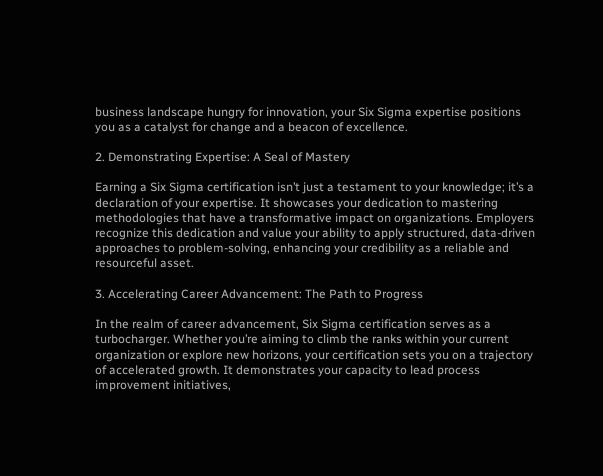business landscape hungry for innovation, your Six Sigma expertise positions you as a catalyst for change and a beacon of excellence.

2. Demonstrating Expertise: A Seal of Mastery

Earning a Six Sigma certification isn’t just a testament to your knowledge; it’s a declaration of your expertise. It showcases your dedication to mastering methodologies that have a transformative impact on organizations. Employers recognize this dedication and value your ability to apply structured, data-driven approaches to problem-solving, enhancing your credibility as a reliable and resourceful asset.

3. Accelerating Career Advancement: The Path to Progress

In the realm of career advancement, Six Sigma certification serves as a turbocharger. Whether you’re aiming to climb the ranks within your current organization or explore new horizons, your certification sets you on a trajectory of accelerated growth. It demonstrates your capacity to lead process improvement initiatives,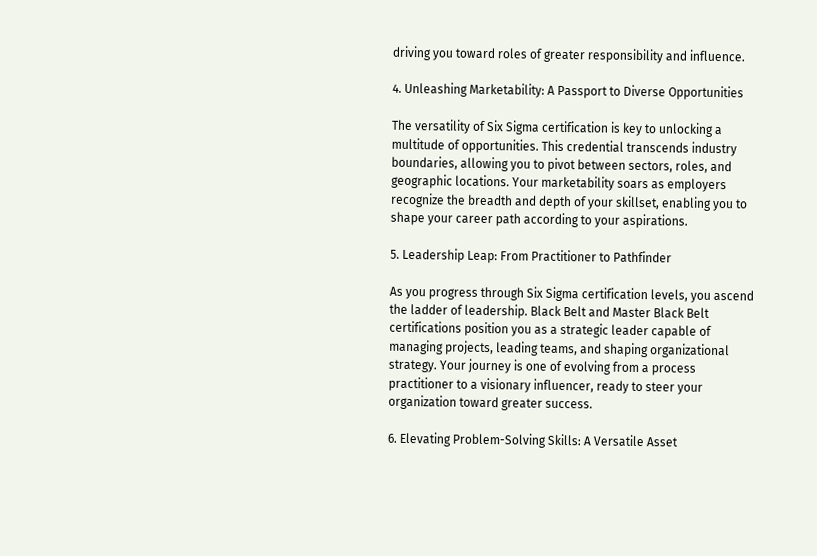driving you toward roles of greater responsibility and influence.

4. Unleashing Marketability: A Passport to Diverse Opportunities

The versatility of Six Sigma certification is key to unlocking a multitude of opportunities. This credential transcends industry boundaries, allowing you to pivot between sectors, roles, and geographic locations. Your marketability soars as employers recognize the breadth and depth of your skillset, enabling you to shape your career path according to your aspirations.

5. Leadership Leap: From Practitioner to Pathfinder

As you progress through Six Sigma certification levels, you ascend the ladder of leadership. Black Belt and Master Black Belt certifications position you as a strategic leader capable of managing projects, leading teams, and shaping organizational strategy. Your journey is one of evolving from a process practitioner to a visionary influencer, ready to steer your organization toward greater success.

6. Elevating Problem-Solving Skills: A Versatile Asset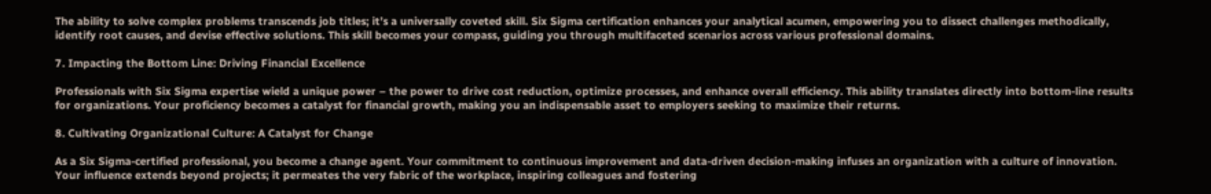The ability to solve complex problems transcends job titles; it’s a universally coveted skill. Six Sigma certification enhances your analytical acumen, empowering you to dissect challenges methodically, identify root causes, and devise effective solutions. This skill becomes your compass, guiding you through multifaceted scenarios across various professional domains.

7. Impacting the Bottom Line: Driving Financial Excellence

Professionals with Six Sigma expertise wield a unique power – the power to drive cost reduction, optimize processes, and enhance overall efficiency. This ability translates directly into bottom-line results for organizations. Your proficiency becomes a catalyst for financial growth, making you an indispensable asset to employers seeking to maximize their returns.

8. Cultivating Organizational Culture: A Catalyst for Change

As a Six Sigma-certified professional, you become a change agent. Your commitment to continuous improvement and data-driven decision-making infuses an organization with a culture of innovation. Your influence extends beyond projects; it permeates the very fabric of the workplace, inspiring colleagues and fostering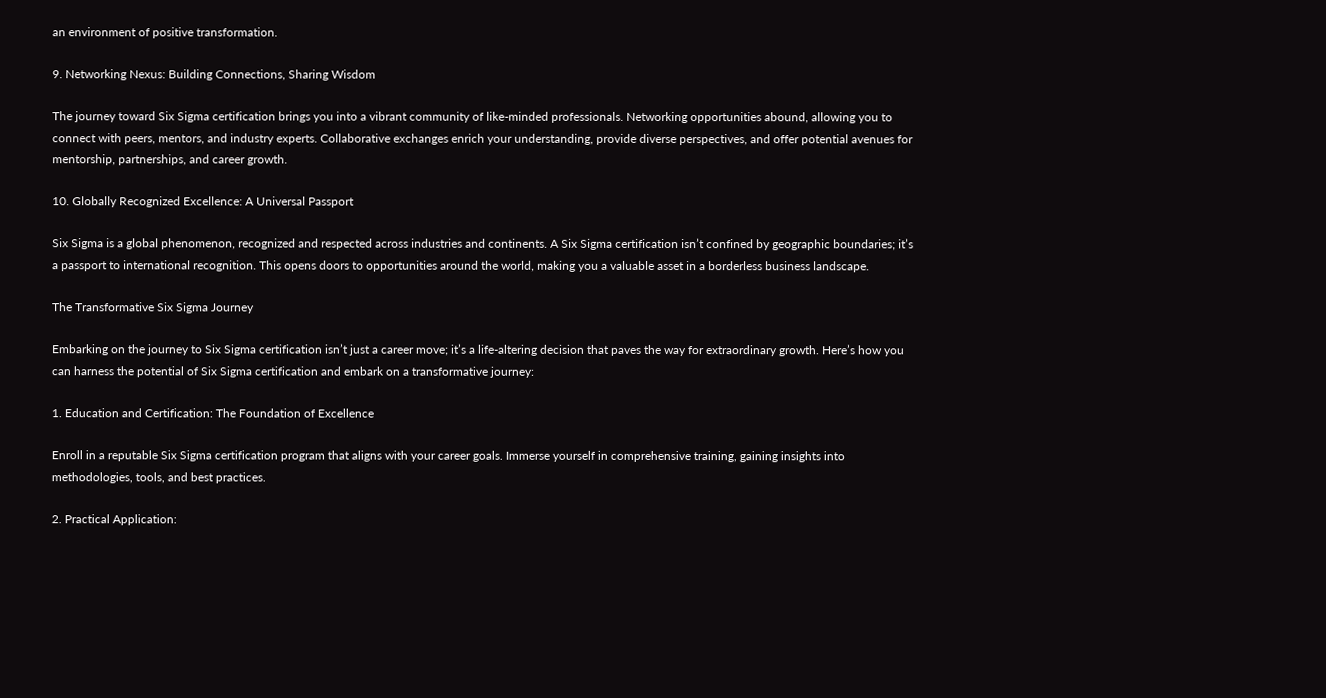an environment of positive transformation.

9. Networking Nexus: Building Connections, Sharing Wisdom

The journey toward Six Sigma certification brings you into a vibrant community of like-minded professionals. Networking opportunities abound, allowing you to connect with peers, mentors, and industry experts. Collaborative exchanges enrich your understanding, provide diverse perspectives, and offer potential avenues for mentorship, partnerships, and career growth.

10. Globally Recognized Excellence: A Universal Passport

Six Sigma is a global phenomenon, recognized and respected across industries and continents. A Six Sigma certification isn’t confined by geographic boundaries; it’s a passport to international recognition. This opens doors to opportunities around the world, making you a valuable asset in a borderless business landscape.

The Transformative Six Sigma Journey

Embarking on the journey to Six Sigma certification isn’t just a career move; it’s a life-altering decision that paves the way for extraordinary growth. Here’s how you can harness the potential of Six Sigma certification and embark on a transformative journey:

1. Education and Certification: The Foundation of Excellence

Enroll in a reputable Six Sigma certification program that aligns with your career goals. Immerse yourself in comprehensive training, gaining insights into methodologies, tools, and best practices.

2. Practical Application: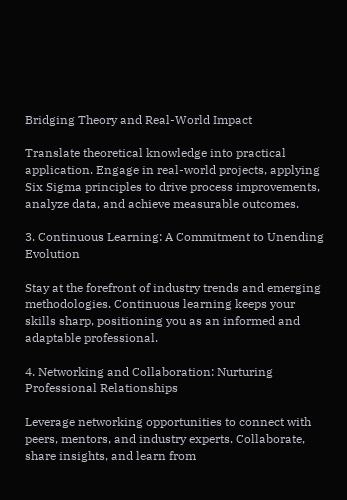Bridging Theory and Real-World Impact

Translate theoretical knowledge into practical application. Engage in real-world projects, applying Six Sigma principles to drive process improvements, analyze data, and achieve measurable outcomes.

3. Continuous Learning: A Commitment to Unending Evolution

Stay at the forefront of industry trends and emerging methodologies. Continuous learning keeps your skills sharp, positioning you as an informed and adaptable professional.

4. Networking and Collaboration: Nurturing Professional Relationships

Leverage networking opportunities to connect with peers, mentors, and industry experts. Collaborate, share insights, and learn from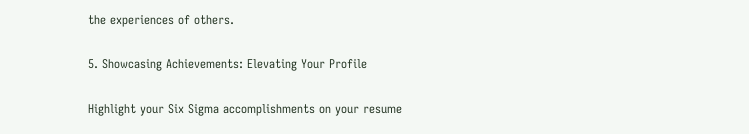the experiences of others.

5. Showcasing Achievements: Elevating Your Profile

Highlight your Six Sigma accomplishments on your resume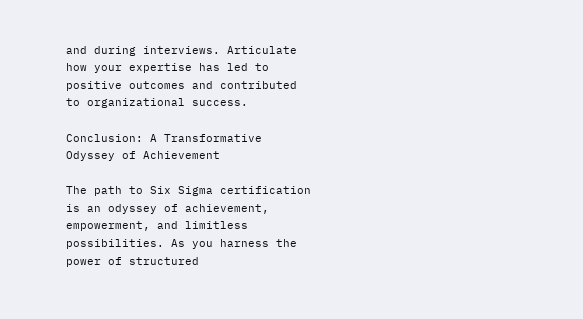and during interviews. Articulate how your expertise has led to positive outcomes and contributed to organizational success.

Conclusion: A Transformative Odyssey of Achievement

The path to Six Sigma certification is an odyssey of achievement, empowerment, and limitless possibilities. As you harness the power of structured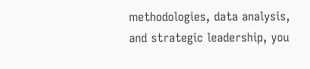methodologies, data analysis, and strategic leadership, you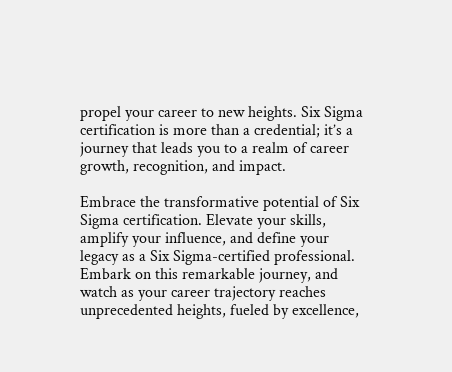propel your career to new heights. Six Sigma certification is more than a credential; it’s a journey that leads you to a realm of career growth, recognition, and impact.

Embrace the transformative potential of Six Sigma certification. Elevate your skills, amplify your influence, and define your legacy as a Six Sigma-certified professional. Embark on this remarkable journey, and watch as your career trajectory reaches unprecedented heights, fueled by excellence,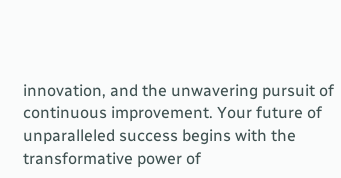innovation, and the unwavering pursuit of continuous improvement. Your future of unparalleled success begins with the transformative power of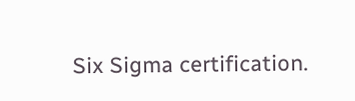Six Sigma certification.